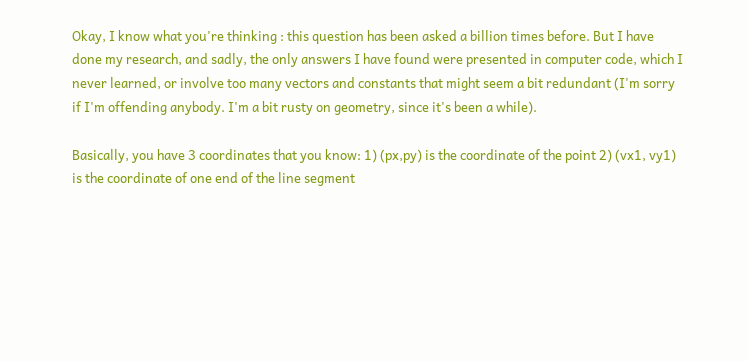Okay, I know what you're thinking : this question has been asked a billion times before. But I have done my research, and sadly, the only answers I have found were presented in computer code, which I never learned, or involve too many vectors and constants that might seem a bit redundant (I'm sorry if I'm offending anybody. I'm a bit rusty on geometry, since it's been a while).

Basically, you have 3 coordinates that you know: 1) (px,py) is the coordinate of the point 2) (vx1, vy1) is the coordinate of one end of the line segment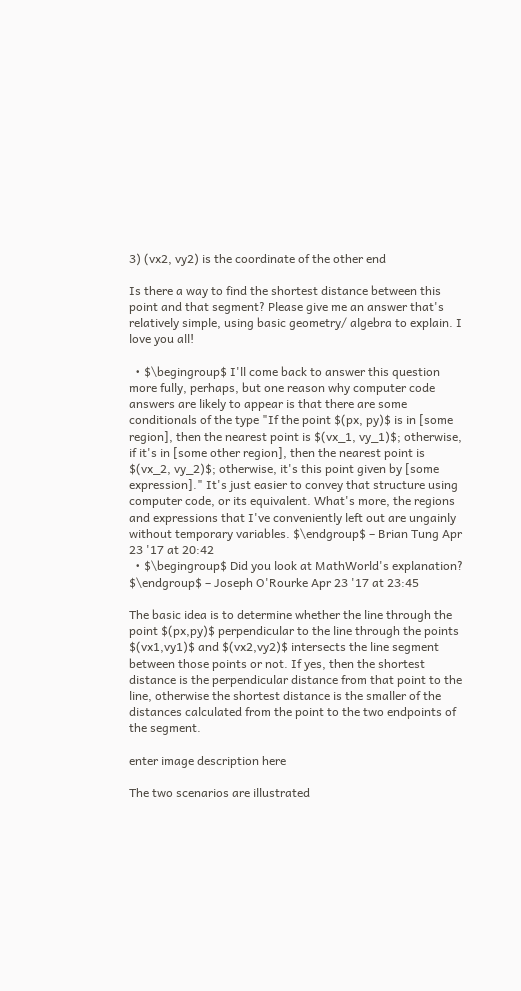3) (vx2, vy2) is the coordinate of the other end

Is there a way to find the shortest distance between this point and that segment? Please give me an answer that's relatively simple, using basic geometry/ algebra to explain. I love you all!

  • $\begingroup$ I'll come back to answer this question more fully, perhaps, but one reason why computer code answers are likely to appear is that there are some conditionals of the type "If the point $(px, py)$ is in [some region], then the nearest point is $(vx_1, vy_1)$; otherwise, if it's in [some other region], then the nearest point is $(vx_2, vy_2)$; otherwise, it's this point given by [some expression]." It's just easier to convey that structure using computer code, or its equivalent. What's more, the regions and expressions that I've conveniently left out are ungainly without temporary variables. $\endgroup$ – Brian Tung Apr 23 '17 at 20:42
  • $\begingroup$ Did you look at MathWorld's explanation? $\endgroup$ – Joseph O'Rourke Apr 23 '17 at 23:45

The basic idea is to determine whether the line through the point $(px,py)$ perpendicular to the line through the points $(vx1,vy1)$ and $(vx2,vy2)$ intersects the line segment between those points or not. If yes, then the shortest distance is the perpendicular distance from that point to the line, otherwise the shortest distance is the smaller of the distances calculated from the point to the two endpoints of the segment.

enter image description here

The two scenarios are illustrated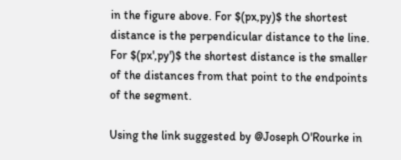in the figure above. For $(px,py)$ the shortest distance is the perpendicular distance to the line. For $(px',py')$ the shortest distance is the smaller of the distances from that point to the endpoints of the segment.

Using the link suggested by @Joseph O'Rourke in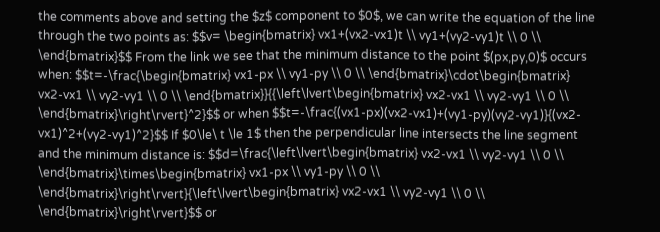the comments above and setting the $z$ component to $0$, we can write the equation of the line through the two points as: $$v= \begin{bmatrix} vx1+(vx2-vx1)t \\ vy1+(vy2-vy1)t \\ 0 \\ \end{bmatrix}$$ From the link we see that the minimum distance to the point $(px,py,0)$ occurs when: $$t=-\frac{\begin{bmatrix} vx1-px \\ vy1-py \\ 0 \\ \end{bmatrix}\cdot\begin{bmatrix} vx2-vx1 \\ vy2-vy1 \\ 0 \\ \end{bmatrix}}{{\left\lvert\begin{bmatrix} vx2-vx1 \\ vy2-vy1 \\ 0 \\ \end{bmatrix}\right\rvert}^2}$$ or when $$t=-\frac{(vx1-px)(vx2-vx1)+(vy1-py)(vy2-vy1)}{(vx2-vx1)^2+(vy2-vy1)^2}$$ If $0\le\ t \le 1$ then the perpendicular line intersects the line segment and the minimum distance is: $$d=\frac{\left\lvert\begin{bmatrix} vx2-vx1 \\ vy2-vy1 \\ 0 \\ \end{bmatrix}\times\begin{bmatrix} vx1-px \\ vy1-py \\ 0 \\ \end{bmatrix}\right\rvert}{\left\lvert\begin{bmatrix} vx2-vx1 \\ vy2-vy1 \\ 0 \\ \end{bmatrix}\right\rvert}$$ or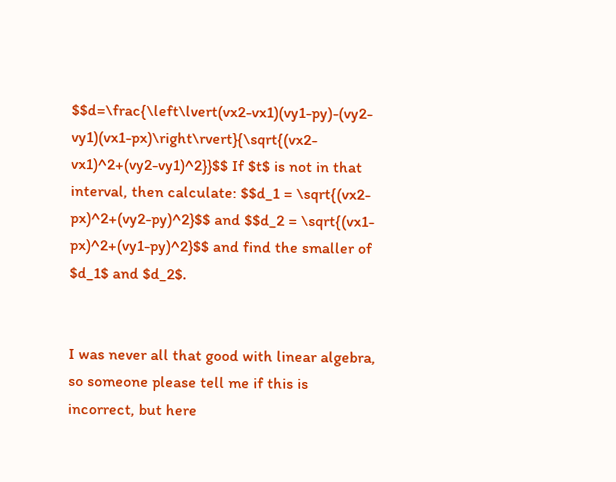$$d=\frac{\left\lvert(vx2-vx1)(vy1-py)-(vy2-vy1)(vx1-px)\right\rvert}{\sqrt{(vx2-vx1)^2+(vy2-vy1)^2}}$$ If $t$ is not in that interval, then calculate: $$d_1 = \sqrt{(vx2-px)^2+(vy2-py)^2}$$ and $$d_2 = \sqrt{(vx1-px)^2+(vy1-py)^2}$$ and find the smaller of $d_1$ and $d_2$.


I was never all that good with linear algebra, so someone please tell me if this is incorrect, but here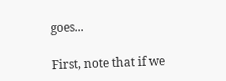goes...

First, note that if we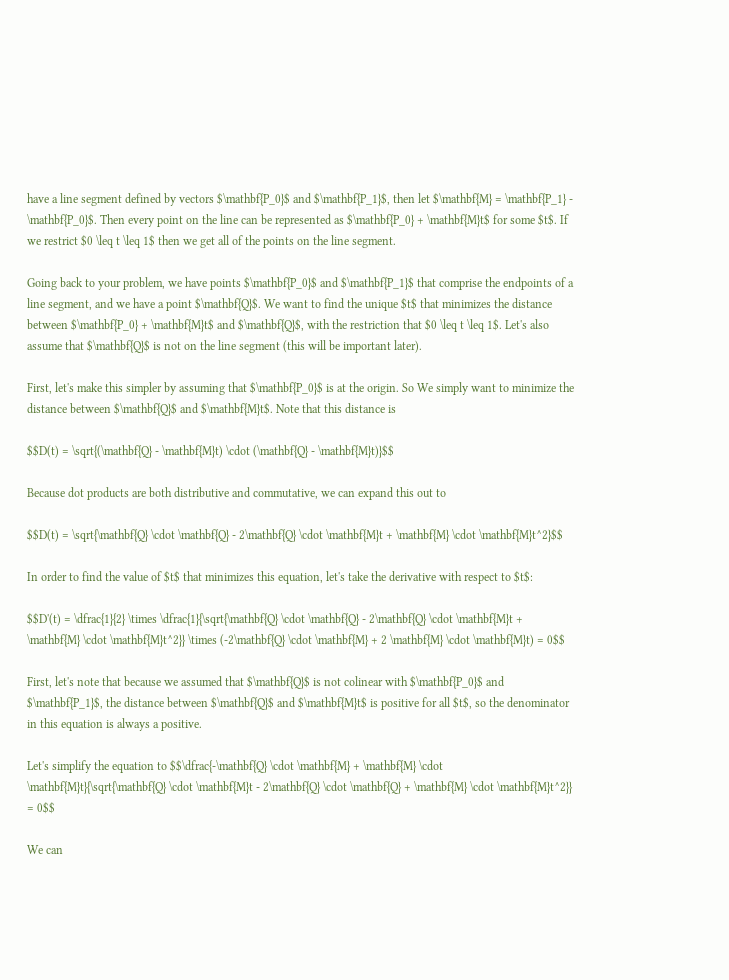have a line segment defined by vectors $\mathbf{P_0}$ and $\mathbf{P_1}$, then let $\mathbf{M} = \mathbf{P_1} - \mathbf{P_0}$. Then every point on the line can be represented as $\mathbf{P_0} + \mathbf{M}t$ for some $t$. If we restrict $0 \leq t \leq 1$ then we get all of the points on the line segment.

Going back to your problem, we have points $\mathbf{P_0}$ and $\mathbf{P_1}$ that comprise the endpoints of a line segment, and we have a point $\mathbf{Q}$. We want to find the unique $t$ that minimizes the distance between $\mathbf{P_0} + \mathbf{M}t$ and $\mathbf{Q}$, with the restriction that $0 \leq t \leq 1$. Let's also assume that $\mathbf{Q}$ is not on the line segment (this will be important later).

First, let's make this simpler by assuming that $\mathbf{P_0}$ is at the origin. So We simply want to minimize the distance between $\mathbf{Q}$ and $\mathbf{M}t$. Note that this distance is

$$D(t) = \sqrt{(\mathbf{Q} - \mathbf{M}t) \cdot (\mathbf{Q} - \mathbf{M}t)}$$

Because dot products are both distributive and commutative, we can expand this out to

$$D(t) = \sqrt{\mathbf{Q} \cdot \mathbf{Q} - 2\mathbf{Q} \cdot \mathbf{M}t + \mathbf{M} \cdot \mathbf{M}t^2}$$

In order to find the value of $t$ that minimizes this equation, let's take the derivative with respect to $t$:

$$D'(t) = \dfrac{1}{2} \times \dfrac{1}{\sqrt{\mathbf{Q} \cdot \mathbf{Q} - 2\mathbf{Q} \cdot \mathbf{M}t + \mathbf{M} \cdot \mathbf{M}t^2}} \times (-2\mathbf{Q} \cdot \mathbf{M} + 2 \mathbf{M} \cdot \mathbf{M}t) = 0$$

First, let's note that because we assumed that $\mathbf{Q}$ is not colinear with $\mathbf{P_0}$ and $\mathbf{P_1}$, the distance between $\mathbf{Q}$ and $\mathbf{M}t$ is positive for all $t$, so the denominator in this equation is always a positive.

Let's simplify the equation to $$\dfrac{-\mathbf{Q} \cdot \mathbf{M} + \mathbf{M} \cdot \mathbf{M}t}{\sqrt{\mathbf{Q} \cdot \mathbf{M}t - 2\mathbf{Q} \cdot \mathbf{Q} + \mathbf{M} \cdot \mathbf{M}t^2}} = 0$$

We can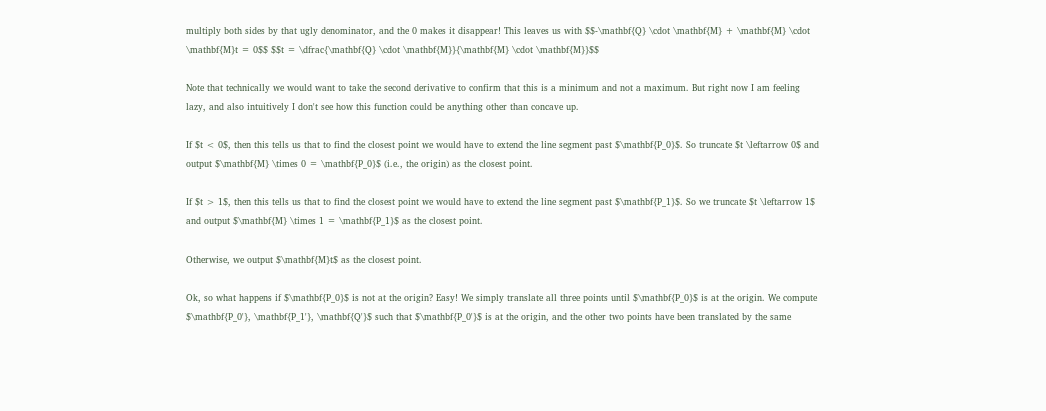multiply both sides by that ugly denominator, and the 0 makes it disappear! This leaves us with $$-\mathbf{Q} \cdot \mathbf{M} + \mathbf{M} \cdot \mathbf{M}t = 0$$ $$t = \dfrac{\mathbf{Q} \cdot \mathbf{M}}{\mathbf{M} \cdot \mathbf{M}}$$

Note that technically we would want to take the second derivative to confirm that this is a minimum and not a maximum. But right now I am feeling lazy, and also intuitively I don't see how this function could be anything other than concave up.

If $t < 0$, then this tells us that to find the closest point we would have to extend the line segment past $\mathbf{P_0}$. So truncate $t \leftarrow 0$ and output $\mathbf{M} \times 0 = \mathbf{P_0}$ (i.e., the origin) as the closest point.

If $t > 1$, then this tells us that to find the closest point we would have to extend the line segment past $\mathbf{P_1}$. So we truncate $t \leftarrow 1$ and output $\mathbf{M} \times 1 = \mathbf{P_1}$ as the closest point.

Otherwise, we output $\mathbf{M}t$ as the closest point.

Ok, so what happens if $\mathbf{P_0}$ is not at the origin? Easy! We simply translate all three points until $\mathbf{P_0}$ is at the origin. We compute $\mathbf{P_0'}, \mathbf{P_1'}, \mathbf{Q'}$ such that $\mathbf{P_0'}$ is at the origin, and the other two points have been translated by the same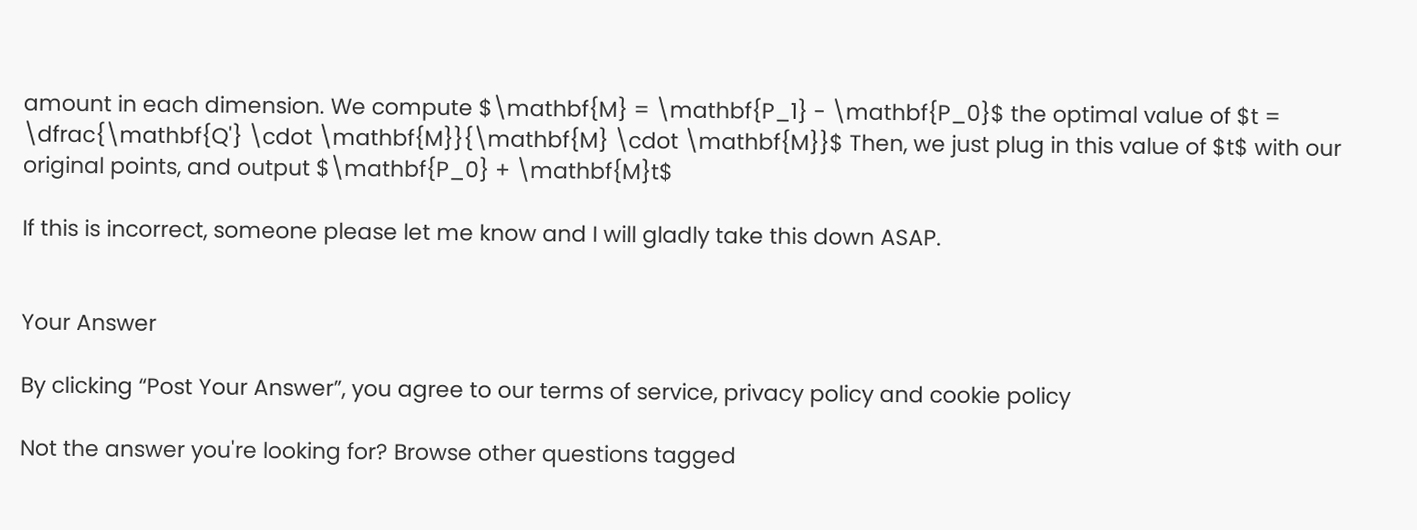amount in each dimension. We compute $\mathbf{M} = \mathbf{P_1} - \mathbf{P_0}$ the optimal value of $t = \dfrac{\mathbf{Q'} \cdot \mathbf{M}}{\mathbf{M} \cdot \mathbf{M}}$ Then, we just plug in this value of $t$ with our original points, and output $\mathbf{P_0} + \mathbf{M}t$

If this is incorrect, someone please let me know and I will gladly take this down ASAP.


Your Answer

By clicking “Post Your Answer”, you agree to our terms of service, privacy policy and cookie policy

Not the answer you're looking for? Browse other questions tagged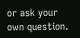or ask your own question.